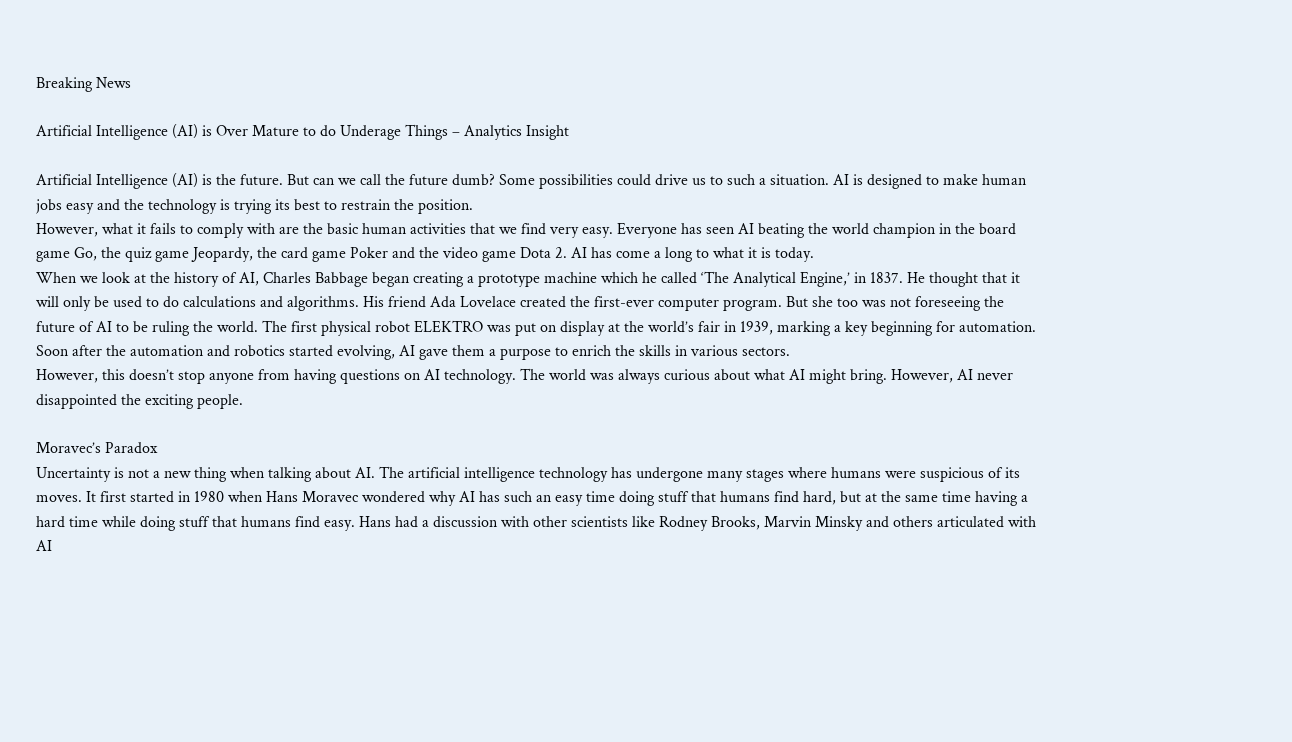Breaking News

Artificial Intelligence (AI) is Over Mature to do Underage Things – Analytics Insight

Artificial Intelligence (AI) is the future. But can we call the future dumb? Some possibilities could drive us to such a situation. AI is designed to make human jobs easy and the technology is trying its best to restrain the position.
However, what it fails to comply with are the basic human activities that we find very easy. Everyone has seen AI beating the world champion in the board game Go, the quiz game Jeopardy, the card game Poker and the video game Dota 2. AI has come a long to what it is today.
When we look at the history of AI, Charles Babbage began creating a prototype machine which he called ‘The Analytical Engine,’ in 1837. He thought that it will only be used to do calculations and algorithms. His friend Ada Lovelace created the first-ever computer program. But she too was not foreseeing the future of AI to be ruling the world. The first physical robot ELEKTRO was put on display at the world’s fair in 1939, marking a key beginning for automation. Soon after the automation and robotics started evolving, AI gave them a purpose to enrich the skills in various sectors.
However, this doesn’t stop anyone from having questions on AI technology. The world was always curious about what AI might bring. However, AI never disappointed the exciting people.

Moravec’s Paradox
Uncertainty is not a new thing when talking about AI. The artificial intelligence technology has undergone many stages where humans were suspicious of its moves. It first started in 1980 when Hans Moravec wondered why AI has such an easy time doing stuff that humans find hard, but at the same time having a hard time while doing stuff that humans find easy. Hans had a discussion with other scientists like Rodney Brooks, Marvin Minsky and others articulated with AI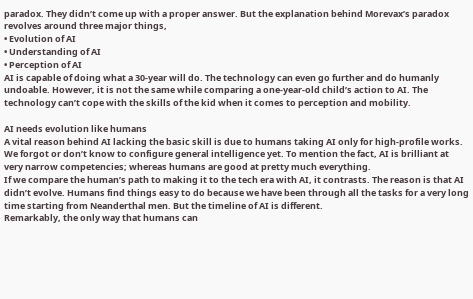paradox. They didn’t come up with a proper answer. But the explanation behind Morevax’s paradox revolves around three major things,
• Evolution of AI
• Understanding of AI
• Perception of AI
AI is capable of doing what a 30-year will do. The technology can even go further and do humanly undoable. However, it is not the same while comparing a one-year-old child’s action to AI. The technology can’t cope with the skills of the kid when it comes to perception and mobility.

AI needs evolution like humans
A vital reason behind AI lacking the basic skill is due to humans taking AI only for high-profile works. We forgot or don’t know to configure general intelligence yet. To mention the fact, AI is brilliant at very narrow competencies; whereas humans are good at pretty much everything.
If we compare the human’s path to making it to the tech era with AI, it contrasts. The reason is that AI didn’t evolve. Humans find things easy to do because we have been through all the tasks for a very long time starting from Neanderthal men. But the timeline of AI is different.
Remarkably, the only way that humans can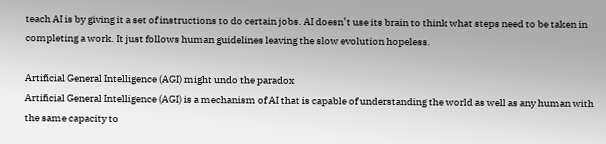teach AI is by giving it a set of instructions to do certain jobs. AI doesn’t use its brain to think what steps need to be taken in completing a work. It just follows human guidelines leaving the slow evolution hopeless.

Artificial General Intelligence (AGI) might undo the paradox
Artificial General Intelligence (AGI) is a mechanism of AI that is capable of understanding the world as well as any human with the same capacity to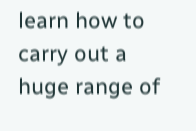learn how to carry out a huge range of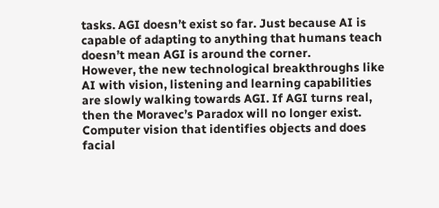tasks. AGI doesn’t exist so far. Just because AI is capable of adapting to anything that humans teach doesn’t mean AGI is around the corner.
However, the new technological breakthroughs like AI with vision, listening and learning capabilities are slowly walking towards AGI. If AGI turns real, then the Moravec’s Paradox will no longer exist. Computer vision that identifies objects and does facial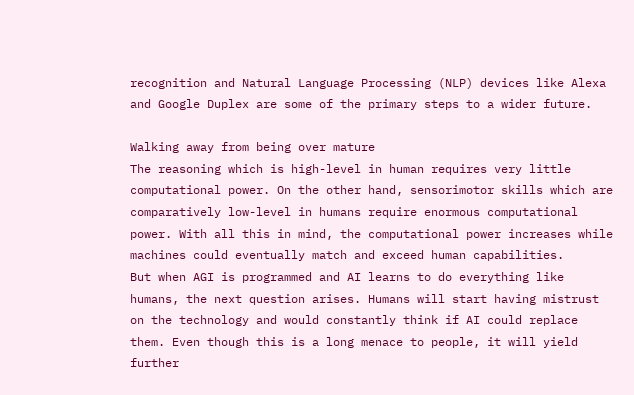recognition and Natural Language Processing (NLP) devices like Alexa and Google Duplex are some of the primary steps to a wider future.

Walking away from being over mature
The reasoning which is high-level in human requires very little computational power. On the other hand, sensorimotor skills which are comparatively low-level in humans require enormous computational power. With all this in mind, the computational power increases while machines could eventually match and exceed human capabilities.
But when AGI is programmed and AI learns to do everything like humans, the next question arises. Humans will start having mistrust on the technology and would constantly think if AI could replace them. Even though this is a long menace to people, it will yield further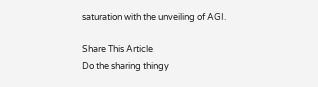saturation with the unveiling of AGI.

Share This Article
Do the sharing thingy